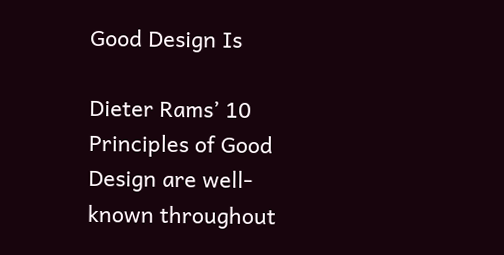Good Design Is

Dieter Rams’ 10 Principles of Good Design are well-known throughout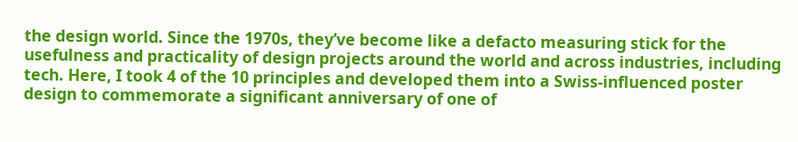the design world. Since the 1970s, they’ve become like a defacto measuring stick for the usefulness and practicality of design projects around the world and across industries, including tech. Here, I took 4 of the 10 principles and developed them into a Swiss-influenced poster design to commemorate a significant anniversary of one of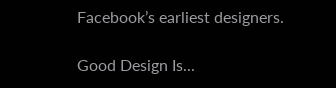Facebook’s earliest designers.

Good Design Is...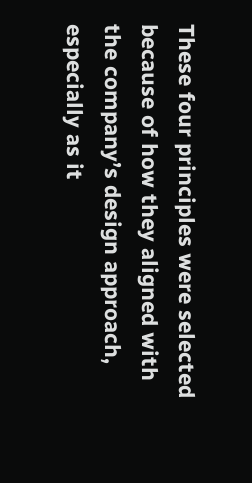These four principles were selected because of how they aligned with the company’s design approach, especially as it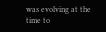was evolving at the time to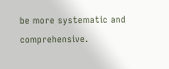be more systematic and comprehensive.